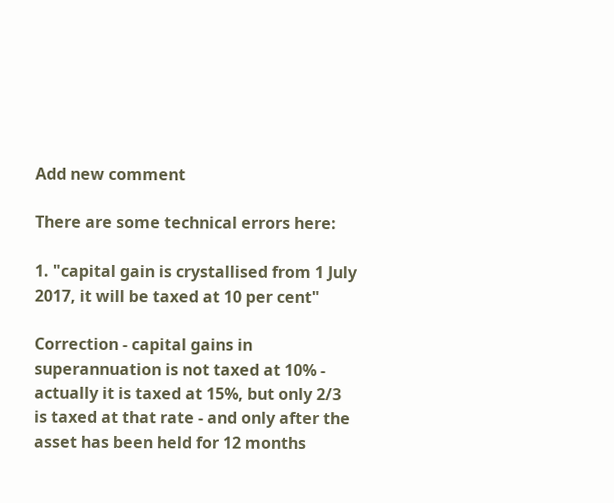Add new comment

There are some technical errors here:

1. "capital gain is crystallised from 1 July 2017, it will be taxed at 10 per cent"

Correction - capital gains in superannuation is not taxed at 10% - actually it is taxed at 15%, but only 2/3 is taxed at that rate - and only after the asset has been held for 12 months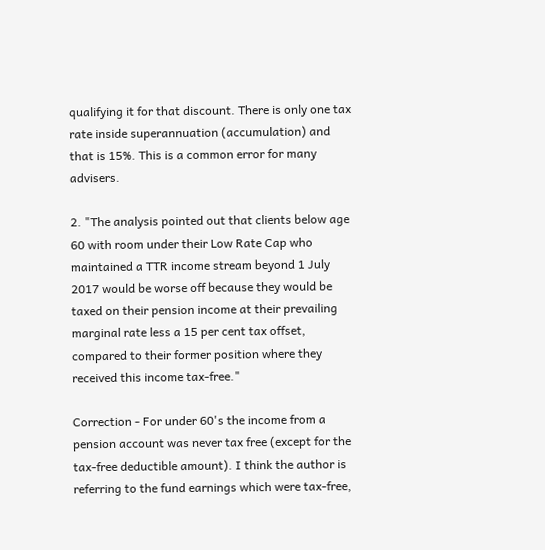qualifying it for that discount. There is only one tax rate inside superannuation (accumulation) and that is 15%. This is a common error for many advisers.

2. "The analysis pointed out that clients below age 60 with room under their Low Rate Cap who maintained a TTR income stream beyond 1 July 2017 would be worse off because they would be taxed on their pension income at their prevailing marginal rate less a 15 per cent tax offset, compared to their former position where they received this income tax-free."

Correction - For under 60's the income from a pension account was never tax free (except for the tax-free deductible amount). I think the author is referring to the fund earnings which were tax-free,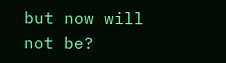but now will not be?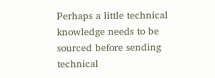Perhaps a little technical knowledge needs to be sourced before sending technical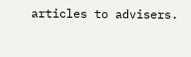articles to advisers.